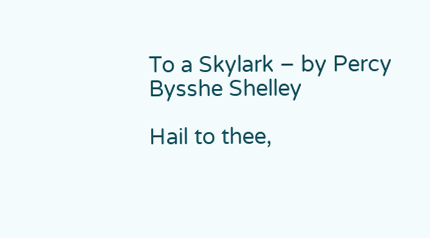To a Skylark – by Percy Bysshe Shelley

Hail to thee,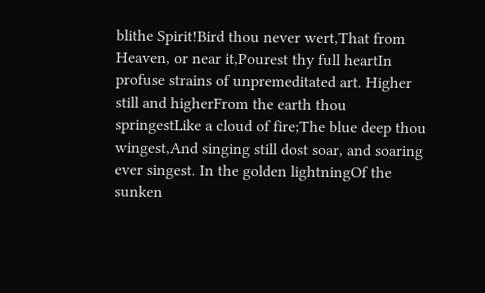blithe Spirit!Bird thou never wert,That from Heaven, or near it,Pourest thy full heartIn profuse strains of unpremeditated art. Higher still and higherFrom the earth thou springestLike a cloud of fire;The blue deep thou wingest,And singing still dost soar, and soaring ever singest. In the golden lightningOf the sunken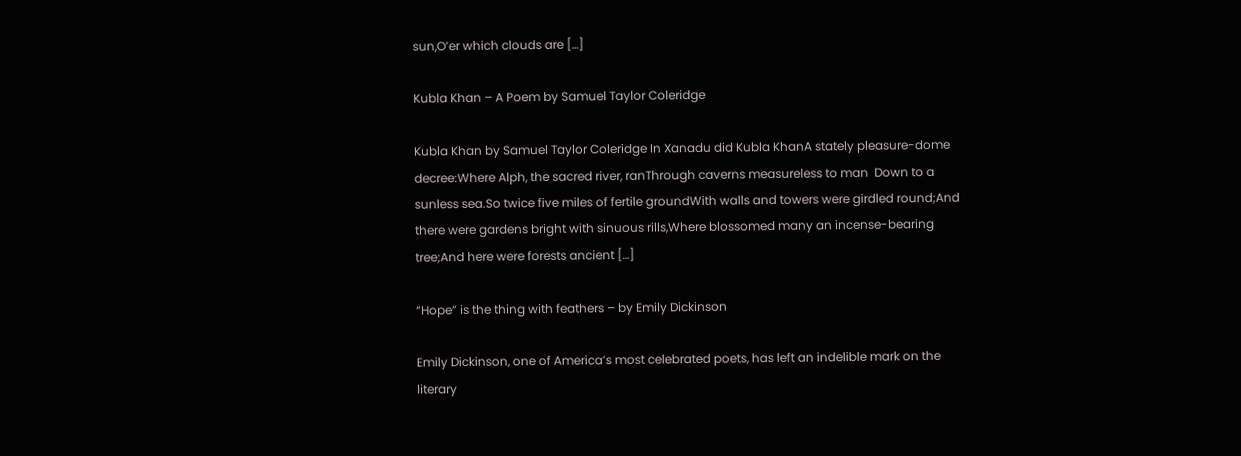sun,O’er which clouds are […]

Kubla Khan – A Poem by Samuel Taylor Coleridge

Kubla Khan by Samuel Taylor Coleridge In Xanadu did Kubla KhanA stately pleasure-dome decree:Where Alph, the sacred river, ranThrough caverns measureless to man  Down to a sunless sea.So twice five miles of fertile groundWith walls and towers were girdled round;And there were gardens bright with sinuous rills,Where blossomed many an incense-bearing tree;And here were forests ancient […]

“Hope” is the thing with feathers – by Emily Dickinson

Emily Dickinson, one of America’s most celebrated poets, has left an indelible mark on the literary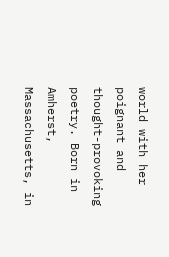world with her poignant and thought-provoking poetry. Born in Amherst, Massachusetts, in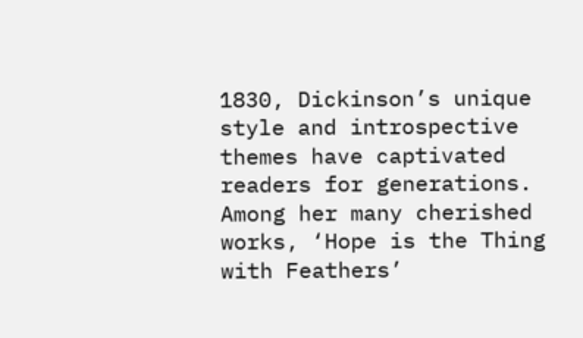1830, Dickinson’s unique style and introspective themes have captivated readers for generations. Among her many cherished works, ‘Hope is the Thing with Feathers’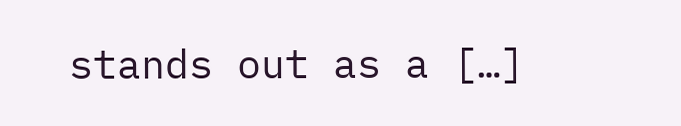stands out as a […]